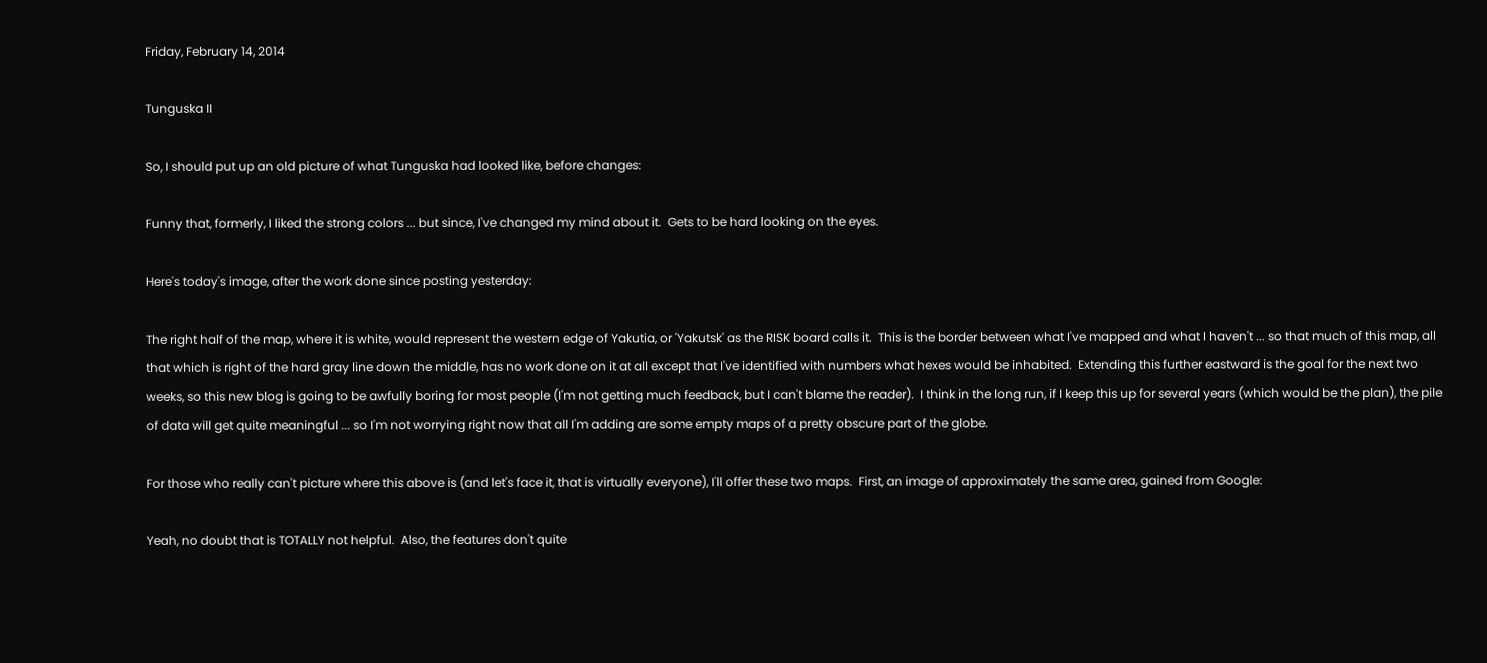Friday, February 14, 2014

Tunguska II

So, I should put up an old picture of what Tunguska had looked like, before changes:

Funny that, formerly, I liked the strong colors ... but since, I've changed my mind about it.  Gets to be hard looking on the eyes.

Here's today's image, after the work done since posting yesterday:

The right half of the map, where it is white, would represent the western edge of Yakutia, or 'Yakutsk' as the RISK board calls it.  This is the border between what I've mapped and what I haven't ... so that much of this map, all that which is right of the hard gray line down the middle, has no work done on it at all except that I've identified with numbers what hexes would be inhabited.  Extending this further eastward is the goal for the next two weeks, so this new blog is going to be awfully boring for most people (I'm not getting much feedback, but I can't blame the reader).  I think in the long run, if I keep this up for several years (which would be the plan), the pile of data will get quite meaningful ... so I'm not worrying right now that all I'm adding are some empty maps of a pretty obscure part of the globe.

For those who really can't picture where this above is (and let's face it, that is virtually everyone), I'll offer these two maps.  First, an image of approximately the same area, gained from Google:

Yeah, no doubt that is TOTALLY not helpful.  Also, the features don't quite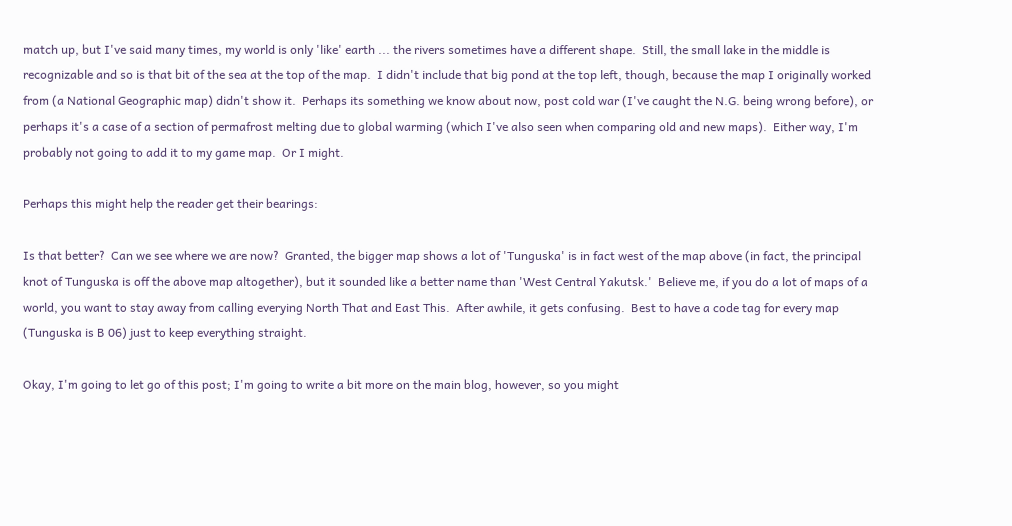match up, but I've said many times, my world is only 'like' earth ... the rivers sometimes have a different shape.  Still, the small lake in the middle is recognizable and so is that bit of the sea at the top of the map.  I didn't include that big pond at the top left, though, because the map I originally worked from (a National Geographic map) didn't show it.  Perhaps its something we know about now, post cold war (I've caught the N.G. being wrong before), or perhaps it's a case of a section of permafrost melting due to global warming (which I've also seen when comparing old and new maps).  Either way, I'm probably not going to add it to my game map.  Or I might.

Perhaps this might help the reader get their bearings:

Is that better?  Can we see where we are now?  Granted, the bigger map shows a lot of 'Tunguska' is in fact west of the map above (in fact, the principal knot of Tunguska is off the above map altogether), but it sounded like a better name than 'West Central Yakutsk.'  Believe me, if you do a lot of maps of a world, you want to stay away from calling everying North That and East This.  After awhile, it gets confusing.  Best to have a code tag for every map (Tunguska is B 06) just to keep everything straight.

Okay, I'm going to let go of this post; I'm going to write a bit more on the main blog, however, so you might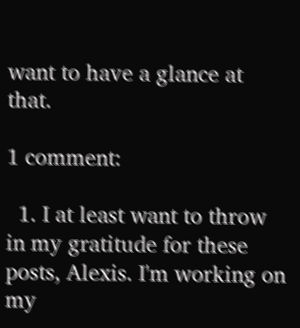want to have a glance at that.

1 comment:

  1. I at least want to throw in my gratitude for these posts, Alexis. I'm working on my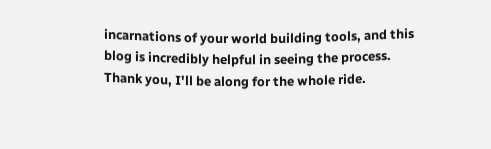incarnations of your world building tools, and this blog is incredibly helpful in seeing the process. Thank you, I'll be along for the whole ride.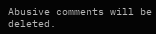Abusive comments will be deleted.